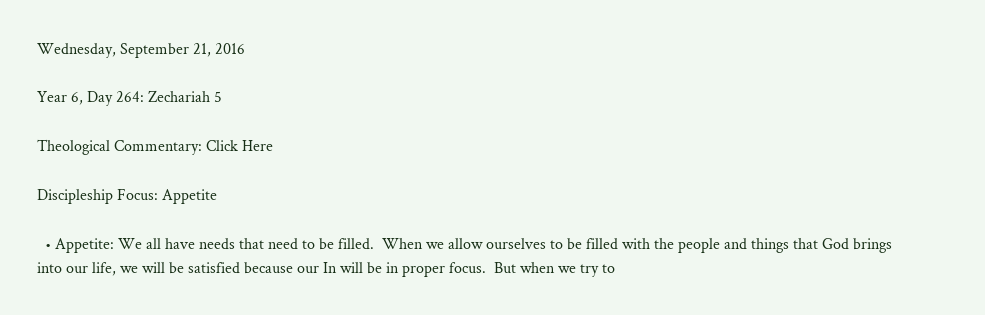Wednesday, September 21, 2016

Year 6, Day 264: Zechariah 5

Theological Commentary: Click Here

Discipleship Focus: Appetite

  • Appetite: We all have needs that need to be filled.  When we allow ourselves to be filled with the people and things that God brings into our life, we will be satisfied because our In will be in proper focus.  But when we try to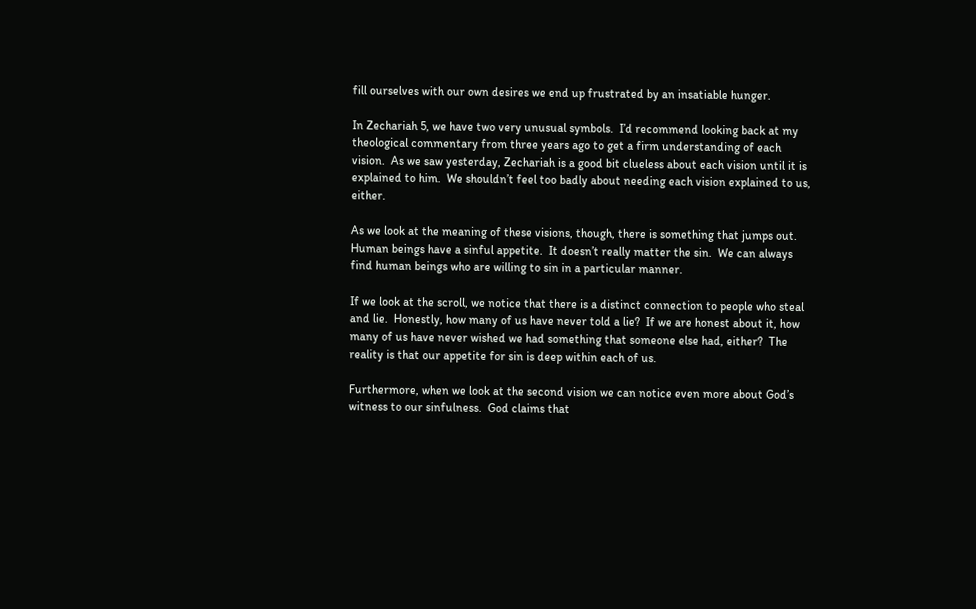fill ourselves with our own desires we end up frustrated by an insatiable hunger.

In Zechariah 5, we have two very unusual symbols.  I’d recommend looking back at my theological commentary from three years ago to get a firm understanding of each vision.  As we saw yesterday, Zechariah is a good bit clueless about each vision until it is explained to him.  We shouldn’t feel too badly about needing each vision explained to us, either.

As we look at the meaning of these visions, though, there is something that jumps out.  Human beings have a sinful appetite.  It doesn’t really matter the sin.  We can always find human beings who are willing to sin in a particular manner.

If we look at the scroll, we notice that there is a distinct connection to people who steal and lie.  Honestly, how many of us have never told a lie?  If we are honest about it, how many of us have never wished we had something that someone else had, either?  The reality is that our appetite for sin is deep within each of us.

Furthermore, when we look at the second vision we can notice even more about God’s witness to our sinfulness.  God claims that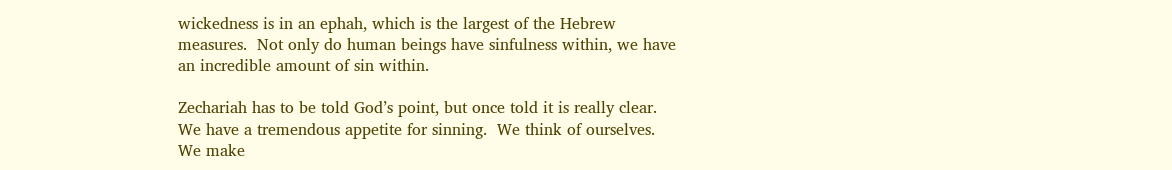wickedness is in an ephah, which is the largest of the Hebrew measures.  Not only do human beings have sinfulness within, we have an incredible amount of sin within.

Zechariah has to be told God’s point, but once told it is really clear.  We have a tremendous appetite for sinning.  We think of ourselves.  We make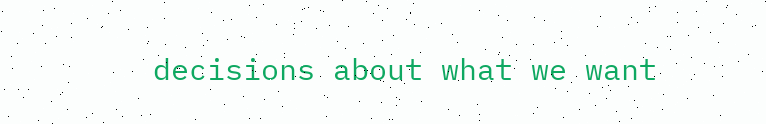decisions about what we want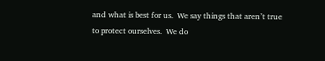and what is best for us.  We say things that aren’t true to protect ourselves.  We do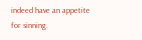indeed have an appetite for sinning.